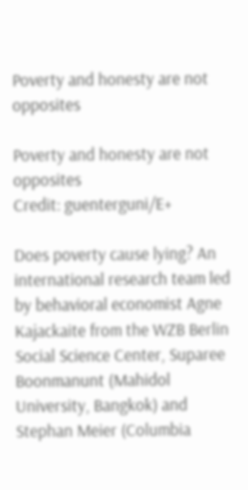Poverty and honesty are not opposites

Poverty and honesty are not opposites
Credit: guenterguni/E+

Does poverty cause lying? An international research team led by behavioral economist Agne Kajackaite from the WZB Berlin Social Science Center, Suparee Boonmanunt (Mahidol University, Bangkok) and Stephan Meier (Columbia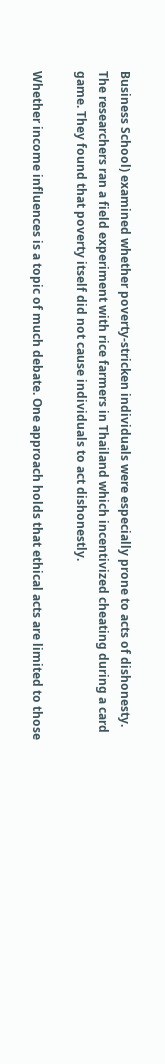Business School) examined whether poverty-stricken individuals were especially prone to acts of dishonesty. The researchers ran a field experiment with rice farmers in Thailand which incentivized cheating during a card game. They found that poverty itself did not cause individuals to act dishonestly.

Whether income influences is a topic of much debate. One approach holds that ethical acts are limited to those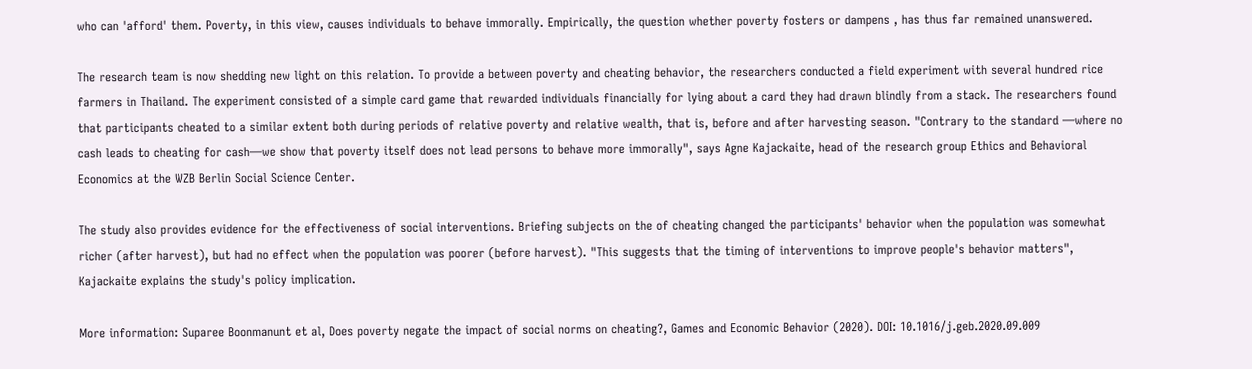who can 'afford' them. Poverty, in this view, causes individuals to behave immorally. Empirically, the question whether poverty fosters or dampens , has thus far remained unanswered.

The research team is now shedding new light on this relation. To provide a between poverty and cheating behavior, the researchers conducted a field experiment with several hundred rice farmers in Thailand. The experiment consisted of a simple card game that rewarded individuals financially for lying about a card they had drawn blindly from a stack. The researchers found that participants cheated to a similar extent both during periods of relative poverty and relative wealth, that is, before and after harvesting season. "Contrary to the standard —where no cash leads to cheating for cash—we show that poverty itself does not lead persons to behave more immorally", says Agne Kajackaite, head of the research group Ethics and Behavioral Economics at the WZB Berlin Social Science Center.

The study also provides evidence for the effectiveness of social interventions. Briefing subjects on the of cheating changed the participants' behavior when the population was somewhat richer (after harvest), but had no effect when the population was poorer (before harvest). "This suggests that the timing of interventions to improve people's behavior matters", Kajackaite explains the study's policy implication.

More information: Suparee Boonmanunt et al, Does poverty negate the impact of social norms on cheating?, Games and Economic Behavior (2020). DOI: 10.1016/j.geb.2020.09.009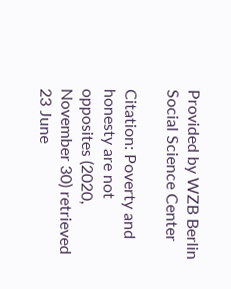Provided by WZB Berlin Social Science Center

Citation: Poverty and honesty are not opposites (2020, November 30) retrieved 23 June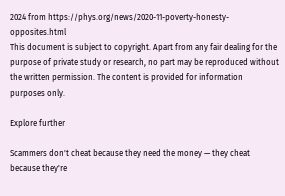2024 from https://phys.org/news/2020-11-poverty-honesty-opposites.html
This document is subject to copyright. Apart from any fair dealing for the purpose of private study or research, no part may be reproduced without the written permission. The content is provided for information purposes only.

Explore further

Scammers don't cheat because they need the money — they cheat because they're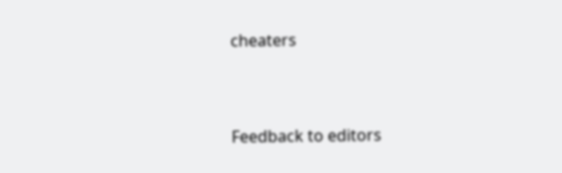cheaters


Feedback to editors